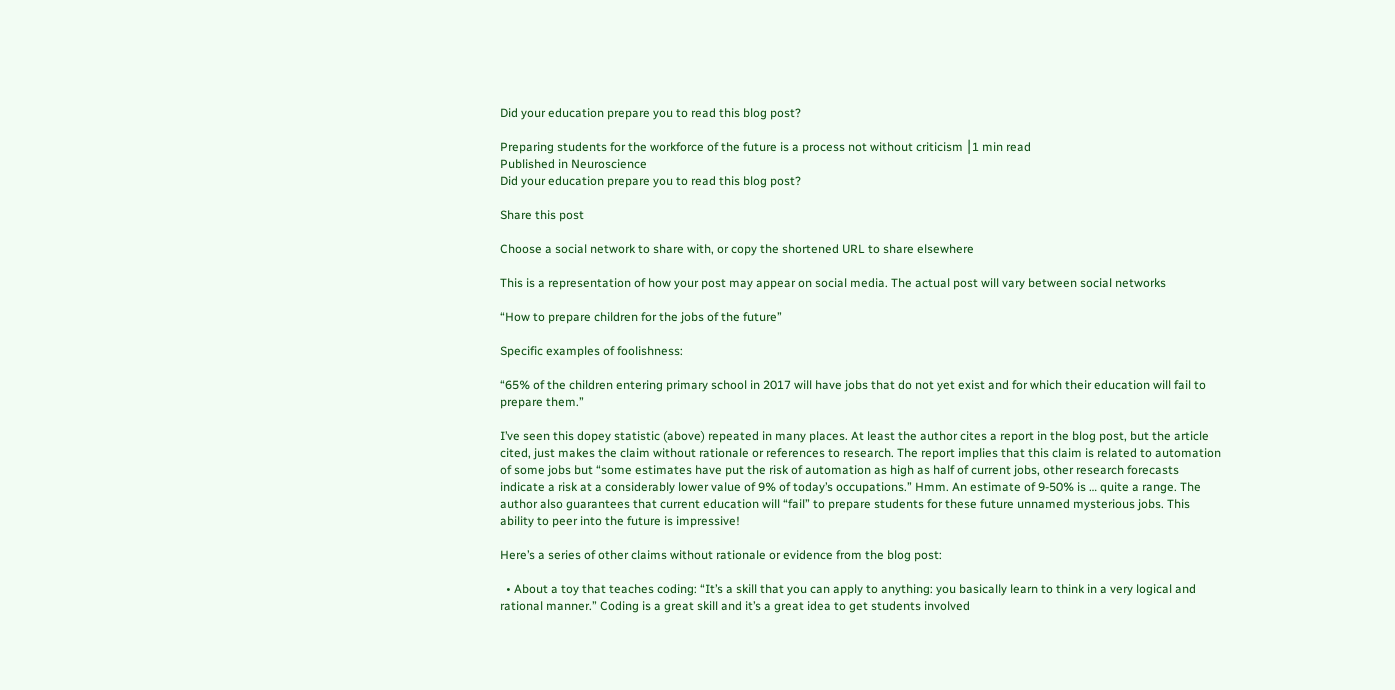Did your education prepare you to read this blog post?

Preparing students for the workforce of the future is a process not without criticism ⎮1 min read
Published in Neuroscience
Did your education prepare you to read this blog post?

Share this post

Choose a social network to share with, or copy the shortened URL to share elsewhere

This is a representation of how your post may appear on social media. The actual post will vary between social networks

“How to prepare children for the jobs of the future”

Specific examples of foolishness:

“65% of the children entering primary school in 2017 will have jobs that do not yet exist and for which their education will fail to prepare them.”

I’ve seen this dopey statistic (above) repeated in many places. At least the author cites a report in the blog post, but the article cited, just makes the claim without rationale or references to research. The report implies that this claim is related to automation of some jobs but “some estimates have put the risk of automation as high as half of current jobs, other research forecasts indicate a risk at a considerably lower value of 9% of today’s occupations.” Hmm. An estimate of 9-50% is … quite a range. The author also guarantees that current education will “fail” to prepare students for these future unnamed mysterious jobs. This ability to peer into the future is impressive!

Here’s a series of other claims without rationale or evidence from the blog post:

  • About a toy that teaches coding: “It’s a skill that you can apply to anything: you basically learn to think in a very logical and rational manner.” Coding is a great skill and it’s a great idea to get students involved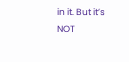in it. But it’s NOT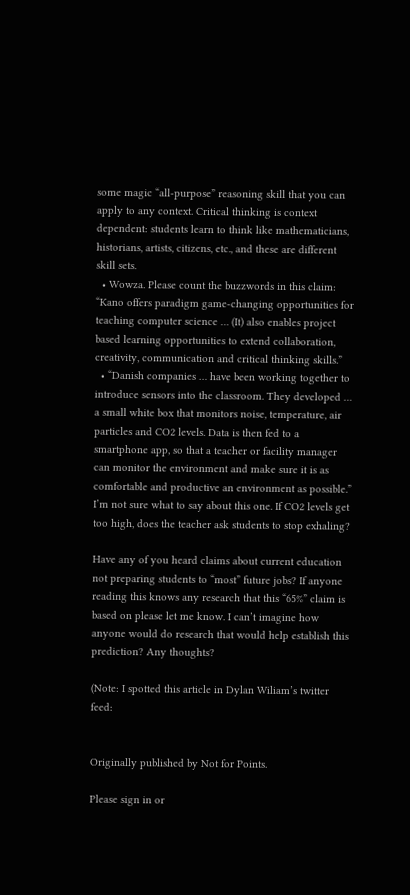some magic “all-purpose” reasoning skill that you can apply to any context. Critical thinking is context dependent: students learn to think like mathematicians, historians, artists, citizens, etc., and these are different skill sets.
  • Wowza. Please count the buzzwords in this claim: “Kano offers paradigm game-changing opportunities for teaching computer science … (It) also enables project based learning opportunities to extend collaboration, creativity, communication and critical thinking skills.”
  • “Danish companies … have been working together to introduce sensors into the classroom. They developed … a small white box that monitors noise, temperature, air particles and CO2 levels. Data is then fed to a smartphone app, so that a teacher or facility manager can monitor the environment and make sure it is as comfortable and productive an environment as possible.” I’m not sure what to say about this one. If CO2 levels get too high, does the teacher ask students to stop exhaling?

Have any of you heard claims about current education not preparing students to “most” future jobs? If anyone reading this knows any research that this “65%” claim is based on please let me know. I can’t imagine how anyone would do research that would help establish this prediction? Any thoughts?

(Note: I spotted this article in Dylan Wiliam’s twitter feed:


Originally published by Not for Points.

Please sign in or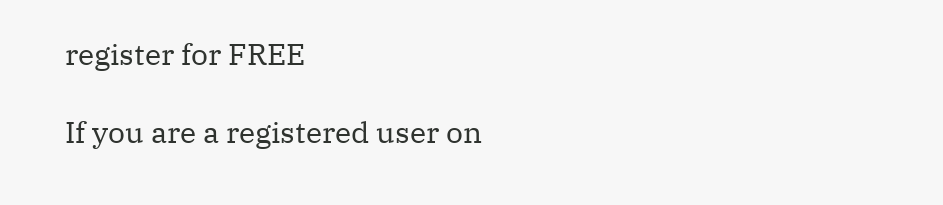register for FREE

If you are a registered user on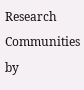Research Communities by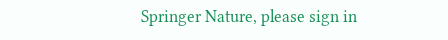Springer Nature, please sign in